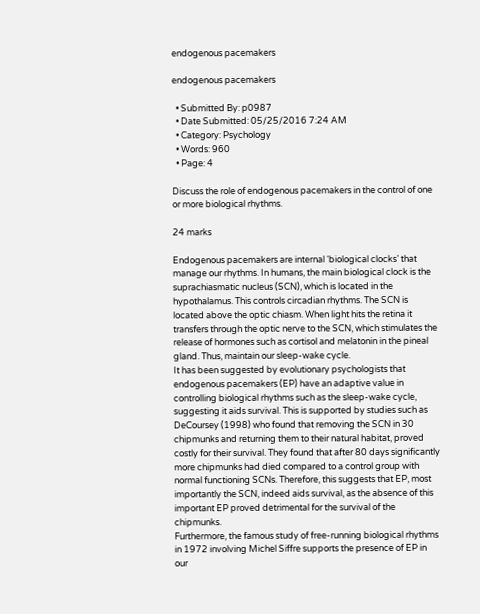endogenous pacemakers

endogenous pacemakers

  • Submitted By: p0987
  • Date Submitted: 05/25/2016 7:24 AM
  • Category: Psychology
  • Words: 960
  • Page: 4

Discuss the role of endogenous pacemakers in the control of one or more biological rhythms.

24 marks

Endogenous pacemakers are internal ‘biological clocks’ that manage our rhythms. In humans, the main biological clock is the suprachiasmatic nucleus (SCN), which is located in the hypothalamus. This controls circadian rhythms. The SCN is located above the optic chiasm. When light hits the retina it transfers through the optic nerve to the SCN, which stimulates the release of hormones such as cortisol and melatonin in the pineal gland. Thus, maintain our sleep-wake cycle.
It has been suggested by evolutionary psychologists that endogenous pacemakers (EP) have an adaptive value in controlling biological rhythms such as the sleep-wake cycle, suggesting it aids survival. This is supported by studies such as DeCoursey (1998) who found that removing the SCN in 30 chipmunks and returning them to their natural habitat, proved costly for their survival. They found that after 80 days significantly more chipmunks had died compared to a control group with normal functioning SCNs. Therefore, this suggests that EP, most importantly the SCN, indeed aids survival, as the absence of this important EP proved detrimental for the survival of the chipmunks.
Furthermore, the famous study of free-running biological rhythms in 1972 involving Michel Siffre supports the presence of EP in our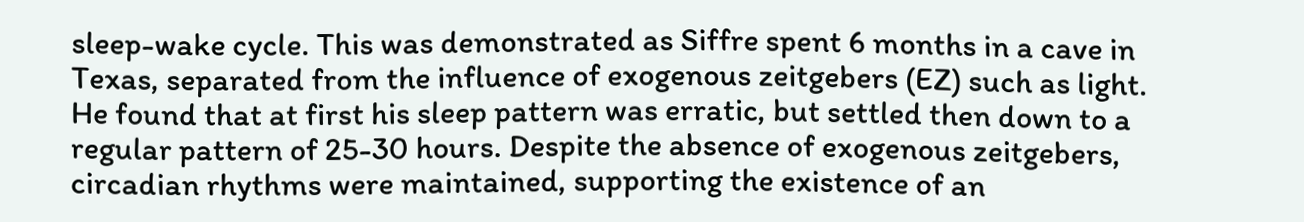sleep-wake cycle. This was demonstrated as Siffre spent 6 months in a cave in Texas, separated from the influence of exogenous zeitgebers (EZ) such as light. He found that at first his sleep pattern was erratic, but settled then down to a regular pattern of 25-30 hours. Despite the absence of exogenous zeitgebers, circadian rhythms were maintained, supporting the existence of an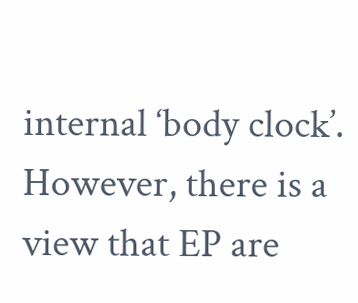internal ‘body clock’.
However, there is a view that EP are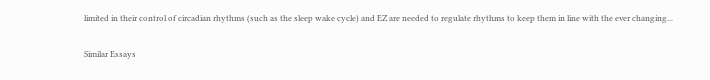limited in their control of circadian rhythms (such as the sleep wake cycle) and EZ are needed to regulate rhythms to keep them in line with the ever changing...

Similar Essays